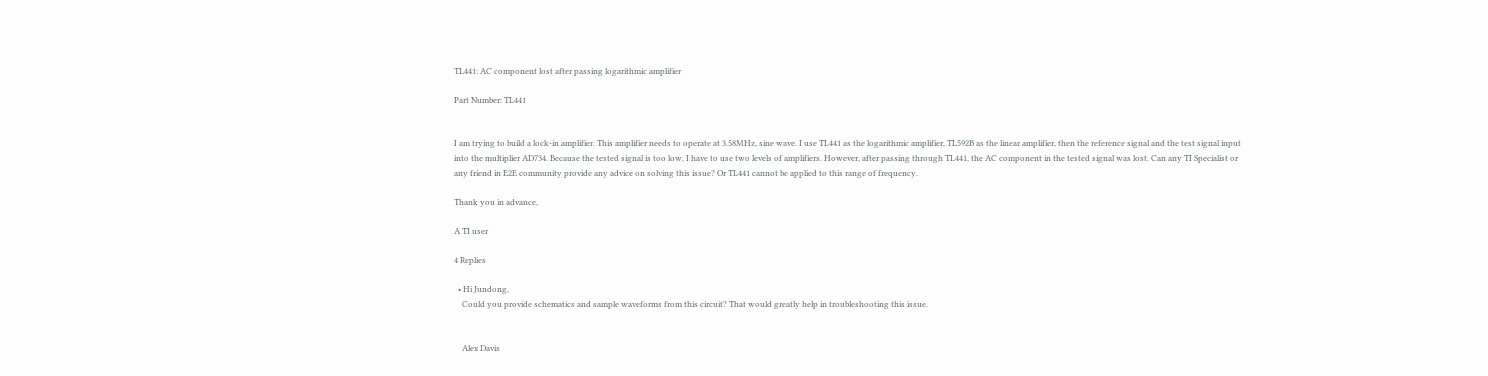TL441: AC component lost after passing logarithmic amplifier

Part Number: TL441


I am trying to build a lock-in amplifier. This amplifier needs to operate at 3.58MHz, sine wave. I use TL441 as the logarithmic amplifier, TL592B as the linear amplifier, then the reference signal and the test signal input into the multiplier AD734. Because the tested signal is too low, I have to use two levels of amplifiers. However, after passing through TL441, the AC component in the tested signal was lost. Can any TI Specialist or any friend in E2E community provide any advice on solving this issue? Or TL441 cannot be applied to this range of frequency.

Thank you in advance,

A TI user

4 Replies

  • Hi Jundong,
    Could you provide schematics and sample waveforms from this circuit? That would greatly help in troubleshooting this issue.


    Alex Davis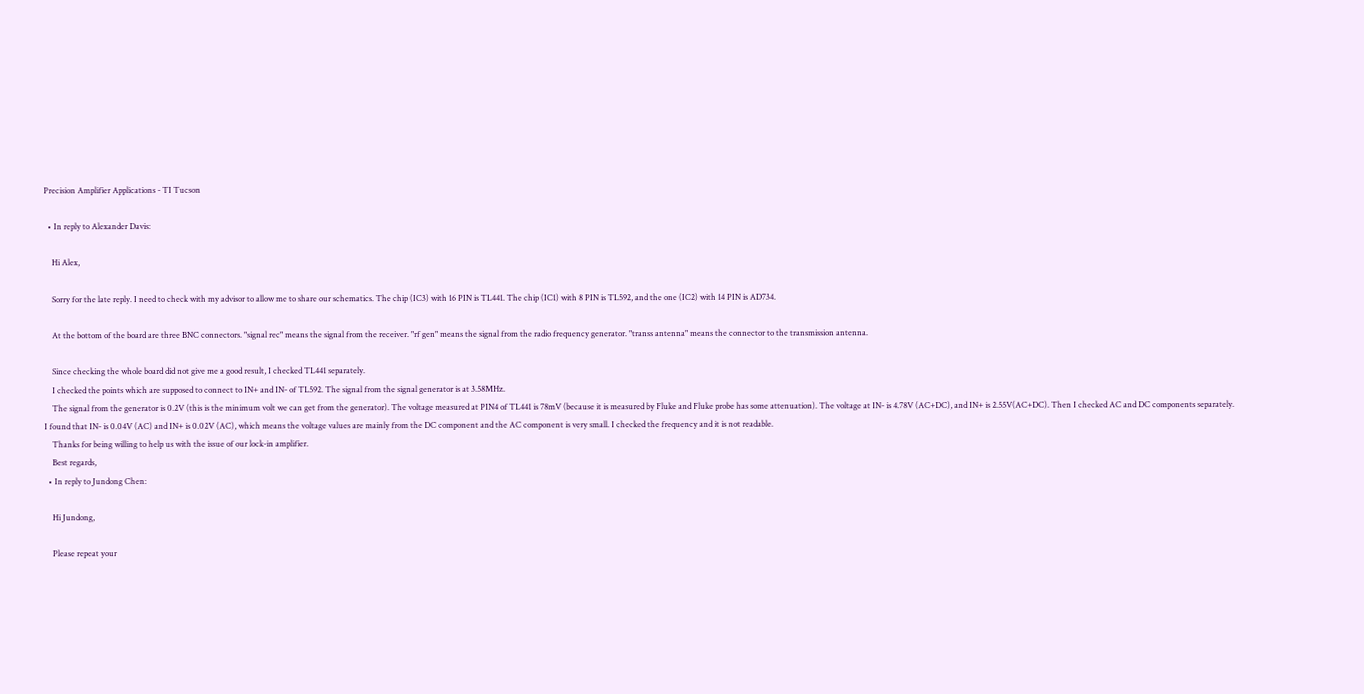Precision Amplifier Applications - TI Tucson

  • In reply to Alexander Davis:

    Hi Alex,

    Sorry for the late reply. I need to check with my advisor to allow me to share our schematics. The chip (IC3) with 16 PIN is TL441. The chip (IC1) with 8 PIN is TL592, and the one (IC2) with 14 PIN is AD734.

    At the bottom of the board are three BNC connectors. "signal rec" means the signal from the receiver. "rf gen" means the signal from the radio frequency generator. "transs antenna" means the connector to the transmission antenna.

    Since checking the whole board did not give me a good result, I checked TL441 separately.
    I checked the points which are supposed to connect to IN+ and IN- of TL592. The signal from the signal generator is at 3.58MHz.
    The signal from the generator is 0.2V (this is the minimum volt we can get from the generator). The voltage measured at PIN4 of TL441 is 78mV (because it is measured by Fluke and Fluke probe has some attenuation). The voltage at IN- is 4.78V (AC+DC), and IN+ is 2.55V(AC+DC). Then I checked AC and DC components separately. I found that IN- is 0.04V (AC) and IN+ is 0.02V (AC), which means the voltage values are mainly from the DC component and the AC component is very small. I checked the frequency and it is not readable.
    Thanks for being willing to help us with the issue of our lock-in amplifier.
    Best regards,
  • In reply to Jundong Chen:

    Hi Jundong,

    Please repeat your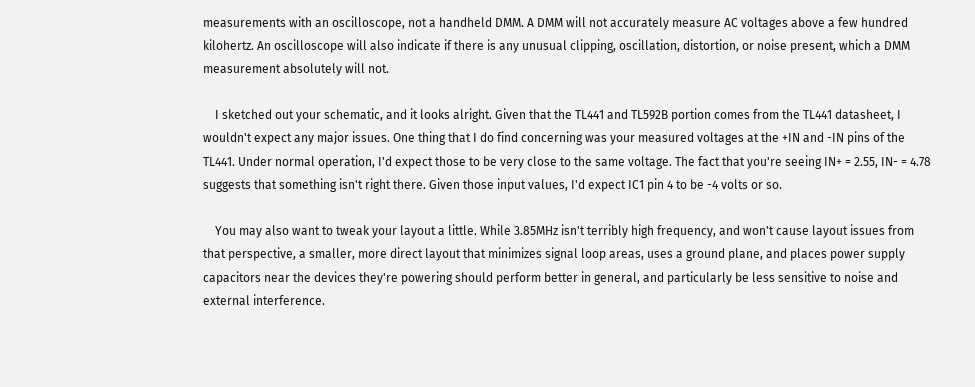measurements with an oscilloscope, not a handheld DMM. A DMM will not accurately measure AC voltages above a few hundred kilohertz. An oscilloscope will also indicate if there is any unusual clipping, oscillation, distortion, or noise present, which a DMM measurement absolutely will not.

    I sketched out your schematic, and it looks alright. Given that the TL441 and TL592B portion comes from the TL441 datasheet, I wouldn't expect any major issues. One thing that I do find concerning was your measured voltages at the +IN and -IN pins of the TL441. Under normal operation, I'd expect those to be very close to the same voltage. The fact that you're seeing IN+ = 2.55, IN- = 4.78 suggests that something isn't right there. Given those input values, I'd expect IC1 pin 4 to be -4 volts or so.

    You may also want to tweak your layout a little. While 3.85MHz isn't terribly high frequency, and won't cause layout issues from that perspective, a smaller, more direct layout that minimizes signal loop areas, uses a ground plane, and places power supply capacitors near the devices they're powering should perform better in general, and particularly be less sensitive to noise and external interference.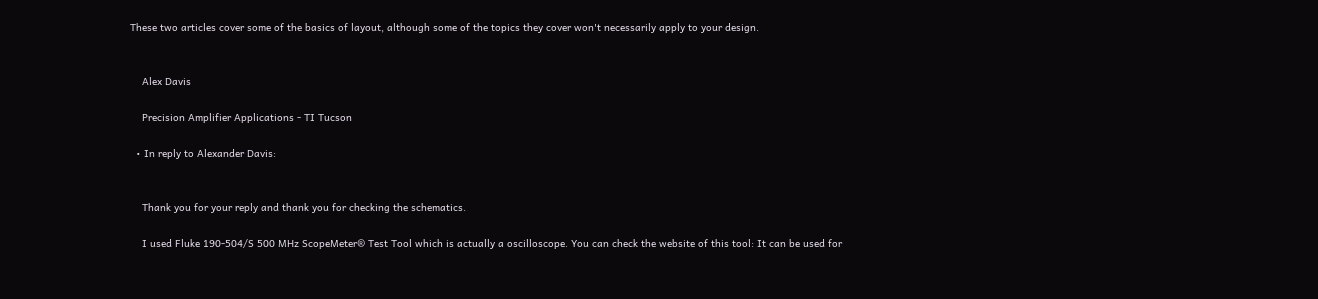These two articles cover some of the basics of layout, although some of the topics they cover won't necessarily apply to your design.


    Alex Davis

    Precision Amplifier Applications - TI Tucson

  • In reply to Alexander Davis:


    Thank you for your reply and thank you for checking the schematics.

    I used Fluke 190-504/S 500 MHz ScopeMeter® Test Tool which is actually a oscilloscope. You can check the website of this tool: It can be used for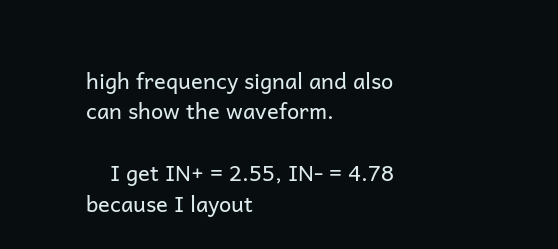high frequency signal and also can show the waveform.

    I get IN+ = 2.55, IN- = 4.78 because I layout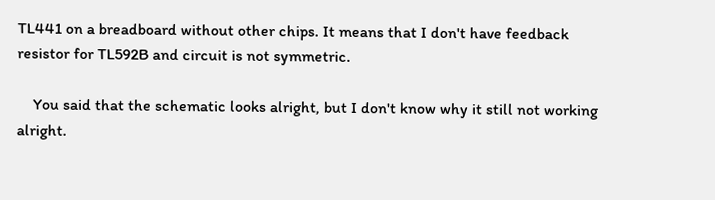TL441 on a breadboard without other chips. It means that I don't have feedback resistor for TL592B and circuit is not symmetric.

    You said that the schematic looks alright, but I don't know why it still not working alright.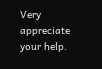Very appreciate your help.